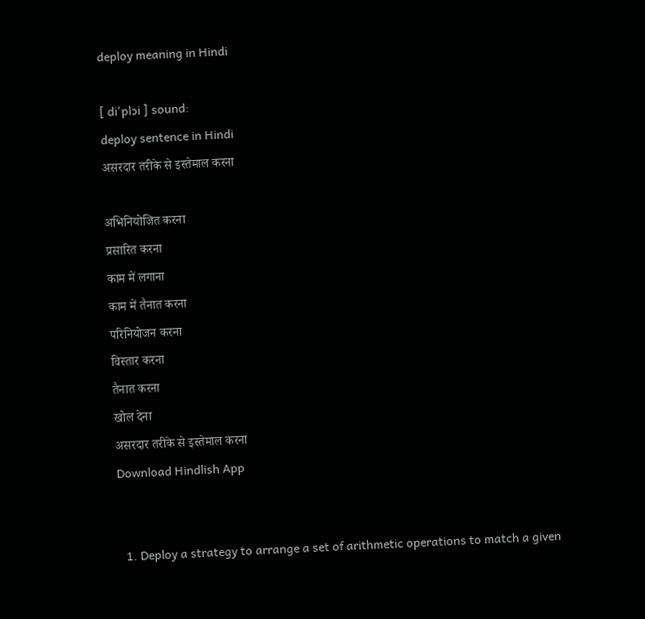deploy meaning in Hindi

[ di'plɔi ] sound:
deploy sentence in Hindi
असरदार तरीके से इस्तेमाल करना

अभिनियोजित करना
प्रसारित करना
काम में लगाना
काम में तैनात करना
परिनियोजन करना
विस्तार करना
तैनात करना
खोल देना
असरदार तरीके से इस्तेमाल करना
Download Hindlish App


  1. Deploy a strategy to arrange a set of arithmetic operations to match a given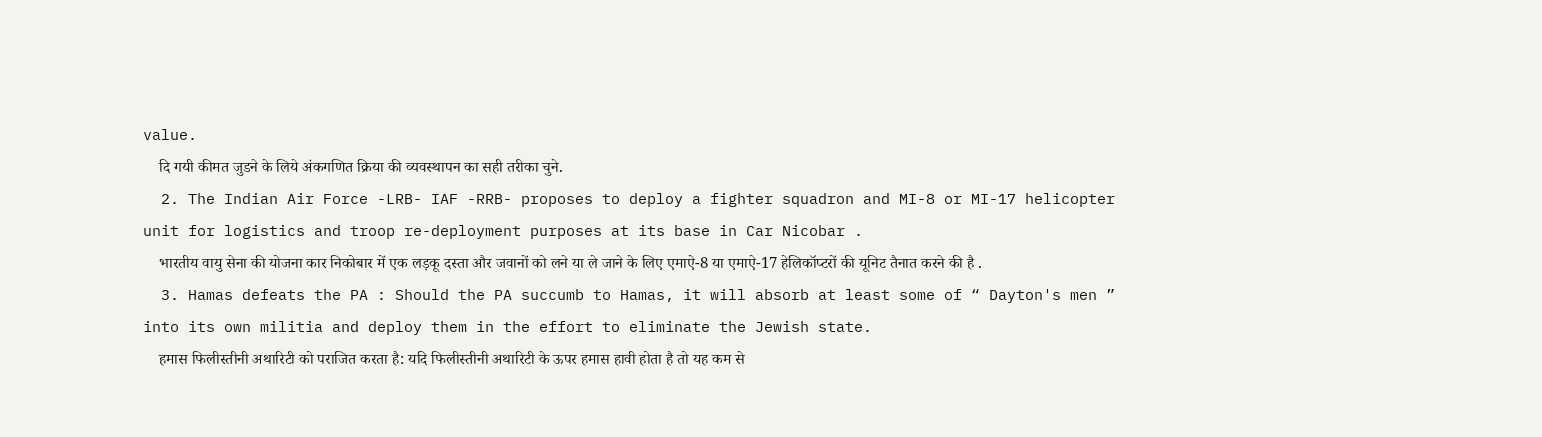value.
    दि गयी कीमत जुडने के लिये अंकगणित क्रिया की व्यवस्थापन का सही तरीका चुने.
  2. The Indian Air Force -LRB- IAF -RRB- proposes to deploy a fighter squadron and MI-8 or MI-17 helicopter unit for logistics and troop re-deployment purposes at its base in Car Nicobar .
    भारतीय वायु सेना की योजना कार निकोबार में एक लड़कू दस्ता और जवानों को लने या ले जाने के लिए एमाऐ-8 या एमाऐ-17 हेलिकॉप्टरों की यूनिट तैनात करने की है .
  3. Hamas defeats the PA : Should the PA succumb to Hamas, it will absorb at least some of “ Dayton's men ” into its own militia and deploy them in the effort to eliminate the Jewish state.
    हमास फिलीस्तीनी अथारिटी को पराजित करता है: यदि फिलीस्तीनी अथारिटी के ऊपर हमास हावी होता है तो यह कम से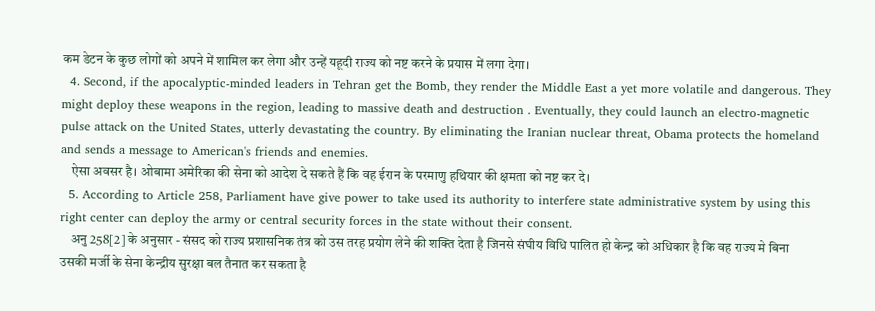कम डेटन के कुछ लोगों को अपने में शामिल कर लेगा और उन्हें यहूदी राज्य को नष्ट करने के प्रयास में लगा देगा।
  4. Second, if the apocalyptic-minded leaders in Tehran get the Bomb, they render the Middle East a yet more volatile and dangerous. They might deploy these weapons in the region, leading to massive death and destruction . Eventually, they could launch an electro-magnetic pulse attack on the United States, utterly devastating the country. By eliminating the Iranian nuclear threat, Obama protects the homeland and sends a message to American's friends and enemies.
    ऐसा अवसर है। ओबामा अमेरिका की सेना को आदेश दे सकते हैं कि वह ईरान के परमाणु हथियार की क्षमता को नष्ट कर दे।
  5. According to Article 258, Parliament have give power to take used its authority to interfere state administrative system by using this right center can deploy the army or central security forces in the state without their consent.
    अनु 258[2] के अनुसार - संसद को राज्य प्रशासनिक तंत्र को उस तरह प्रयोग लेने की शक्ति देता है जिनसे संघीय विधि पालित हो केन्द्र को अधिकार है कि वह राज्य मे बिना उसकी मर्जी के सेना केन्द्रीय सुरक्षा बल तैनात कर सकता है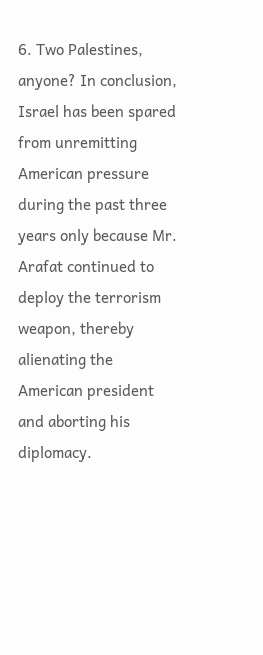6. Two Palestines, anyone? In conclusion, Israel has been spared from unremitting American pressure during the past three years only because Mr. Arafat continued to deploy the terrorism weapon, thereby alienating the American president and aborting his diplomacy.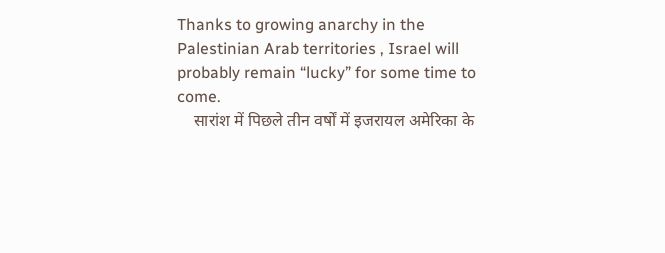Thanks to growing anarchy in the Palestinian Arab territories , Israel will probably remain “lucky” for some time to come.
    सारांश में पिछले तीन वर्षों में इजरायल अमेरिका के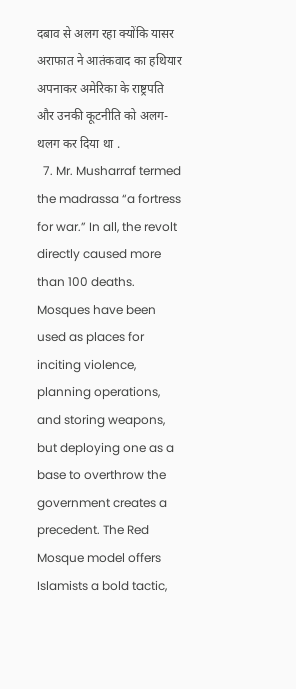दबाव से अलग रहा क्योंकि यासर अराफात ने आतंकवाद का हथियार अपनाकर अमेरिका के राष्ट्रपति और उनकी कूटनीति को अलग-थलग कर दिया था .
  7. Mr. Musharraf termed the madrassa “a fortress for war.” In all, the revolt directly caused more than 100 deaths. Mosques have been used as places for inciting violence, planning operations, and storing weapons, but deploying one as a base to overthrow the government creates a precedent. The Red Mosque model offers Islamists a bold tactic,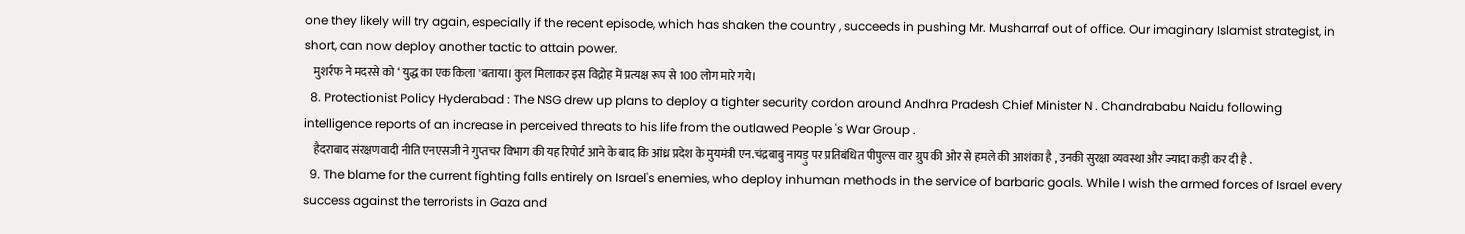one they likely will try again, especially if the recent episode, which has shaken the country , succeeds in pushing Mr. Musharraf out of office. Our imaginary Islamist strategist, in short, can now deploy another tactic to attain power.
    मुशर्रफ ने मदरसे को ‘ युद्ध का एक किला 'बताया। कुल मिलाकर इस विद्रोह में प्रत्यक्ष रूप से 100 लोग मारे गये।
  8. Protectionist Policy Hyderabad : The NSG drew up plans to deploy a tighter security cordon around Andhra Pradesh Chief Minister N . Chandrababu Naidu following intelligence reports of an increase in perceived threats to his life from the outlawed People 's War Group .
    हैदराबाद संरक्षणवादी नीति एनएसजी ने गुप्तचर विभाग की यह रिपोर्ट आने के बाद कि आंध्र प्रदेश के मुयमंत्री एन.चंद्रबाबु नायड़ु पर प्रतिबंधित पीपुल्स वार ग्रुप की ओर से हमले की आशंका है , उनकी सुरक्षा व्यवस्था और ज्यादा कड़ी कर दी है .
  9. The blame for the current fighting falls entirely on Israel's enemies, who deploy inhuman methods in the service of barbaric goals. While I wish the armed forces of Israel every success against the terrorists in Gaza and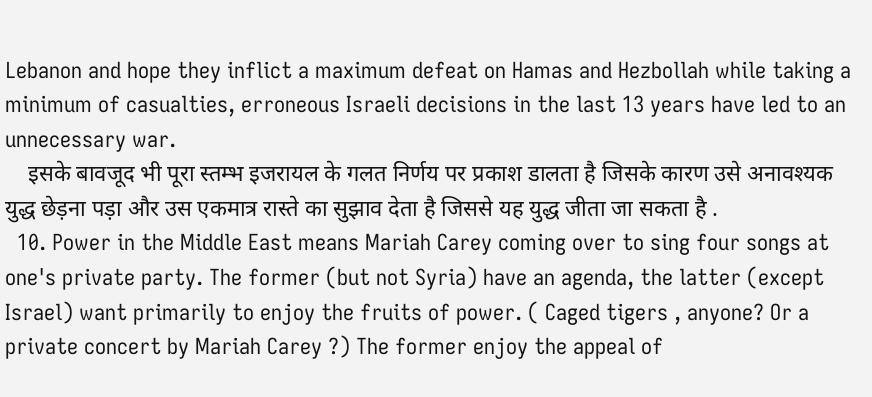Lebanon and hope they inflict a maximum defeat on Hamas and Hezbollah while taking a minimum of casualties, erroneous Israeli decisions in the last 13 years have led to an unnecessary war.
    इसके बावजूद भी पूरा स्तम्भ इजरायल के गलत निर्णय पर प्रकाश डालता है जिसके कारण उसे अनावश्यक युद्ध छेड़ना पड़ा और उस एकमात्र रास्ते का सुझाव देता है जिससे यह युद्ध जीता जा सकता है .
  10. Power in the Middle East means Mariah Carey coming over to sing four songs at one's private party. The former (but not Syria) have an agenda, the latter (except Israel) want primarily to enjoy the fruits of power. ( Caged tigers , anyone? Or a private concert by Mariah Carey ?) The former enjoy the appeal of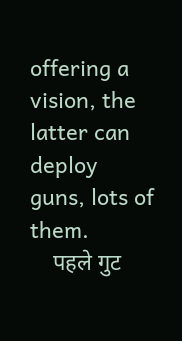offering a vision, the latter can deploy guns, lots of them.
    पहले गुट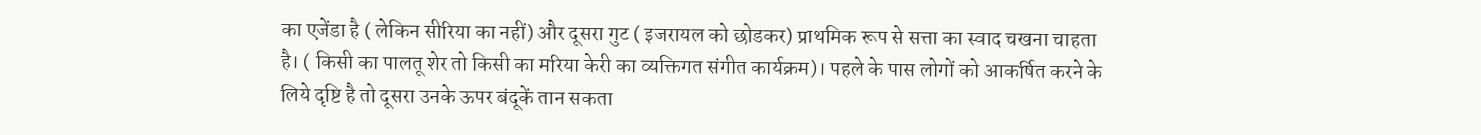का एजेंडा है ( लेकिन सीरिया का नहीं) और दूसरा गुट ( इजरायल को छोडकर) प्राथमिक रूप से सत्ता का स्वाद चखना चाहता है। ( किसी का पालतू शेर तो किसी का मरिया केरी का व्यक्तिगत संगीत कार्यक्रम)। पहले के पास लोगों को आकर्षित करने के लिये दृष्टि है तो दूसरा उनके ऊपर बंदूकें तान सकता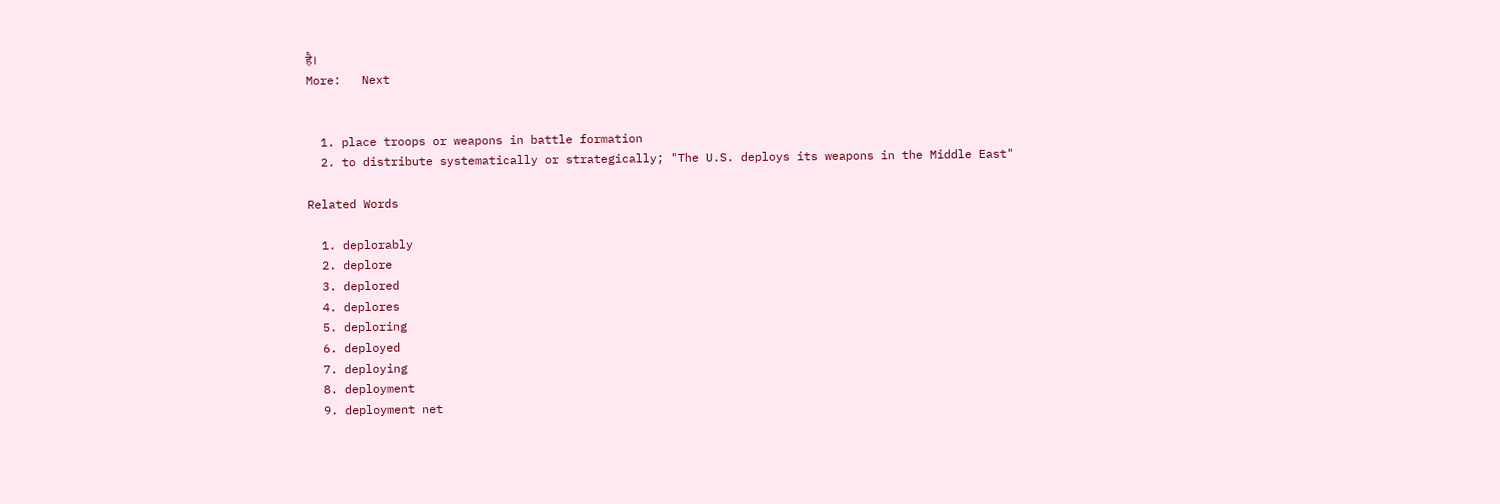है।
More:   Next


  1. place troops or weapons in battle formation
  2. to distribute systematically or strategically; "The U.S. deploys its weapons in the Middle East"

Related Words

  1. deplorably
  2. deplore
  3. deplored
  4. deplores
  5. deploring
  6. deployed
  7. deploying
  8. deployment
  9. deployment net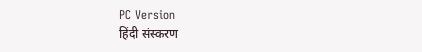PC Version
हिंदी संस्करण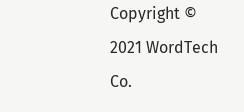Copyright © 2021 WordTech Co.